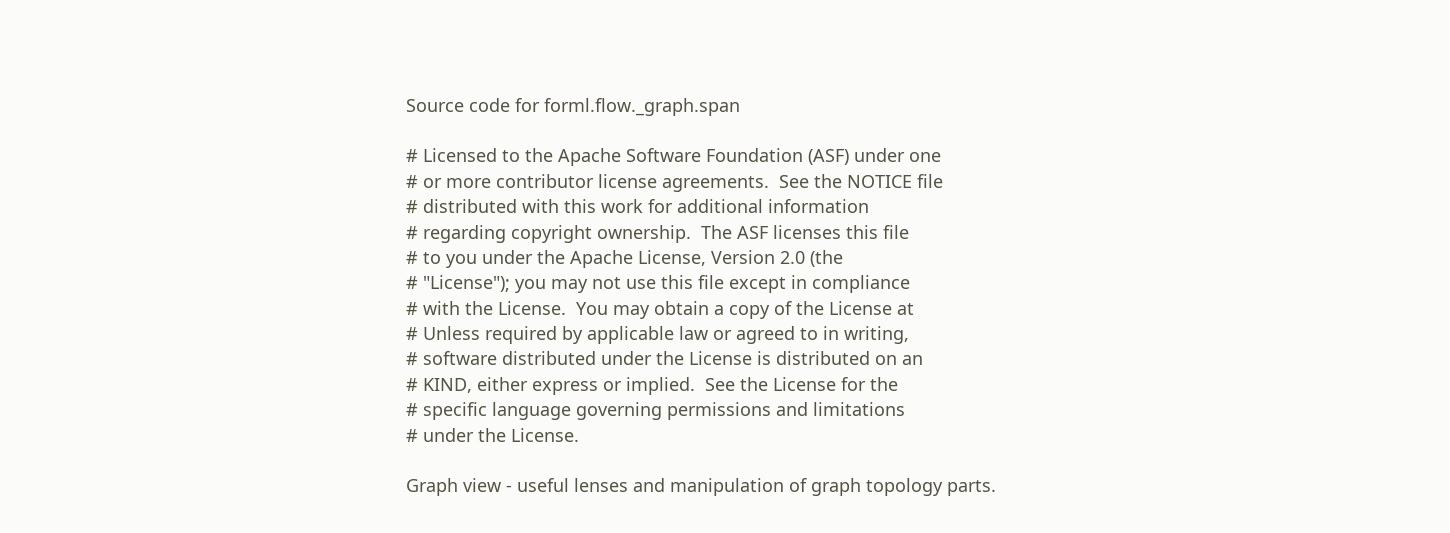Source code for forml.flow._graph.span

# Licensed to the Apache Software Foundation (ASF) under one
# or more contributor license agreements.  See the NOTICE file
# distributed with this work for additional information
# regarding copyright ownership.  The ASF licenses this file
# to you under the Apache License, Version 2.0 (the
# "License"); you may not use this file except in compliance
# with the License.  You may obtain a copy of the License at
# Unless required by applicable law or agreed to in writing,
# software distributed under the License is distributed on an
# KIND, either express or implied.  See the License for the
# specific language governing permissions and limitations
# under the License.

Graph view - useful lenses and manipulation of graph topology parts.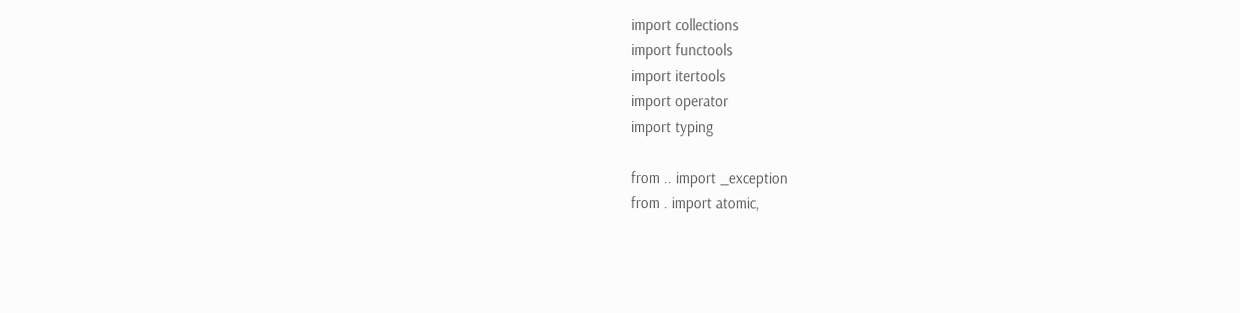import collections
import functools
import itertools
import operator
import typing

from .. import _exception
from . import atomic,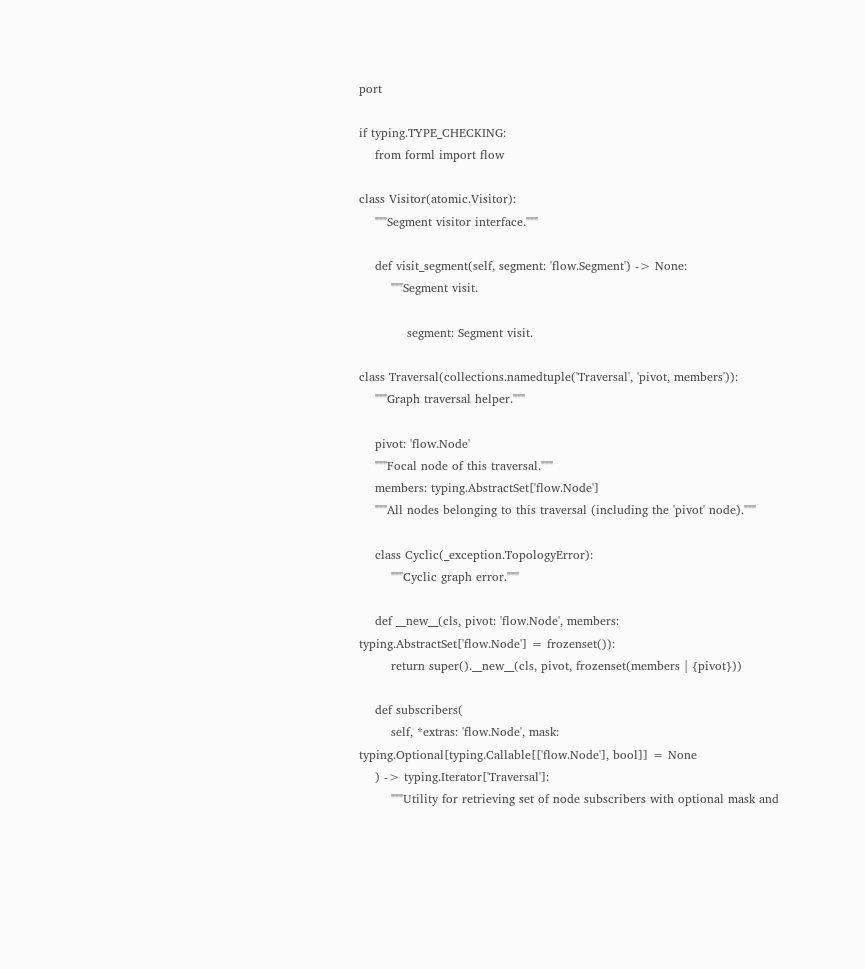port

if typing.TYPE_CHECKING:
    from forml import flow

class Visitor(atomic.Visitor):
    """Segment visitor interface."""

    def visit_segment(self, segment: 'flow.Segment') -> None:
        """Segment visit.

            segment: Segment visit.

class Traversal(collections.namedtuple('Traversal', 'pivot, members')):
    """Graph traversal helper."""

    pivot: 'flow.Node'
    """Focal node of this traversal."""
    members: typing.AbstractSet['flow.Node']
    """All nodes belonging to this traversal (including the 'pivot' node)."""

    class Cyclic(_exception.TopologyError):
        """Cyclic graph error."""

    def __new__(cls, pivot: 'flow.Node', members: typing.AbstractSet['flow.Node'] = frozenset()):
        return super().__new__(cls, pivot, frozenset(members | {pivot}))

    def subscribers(
        self, *extras: 'flow.Node', mask: typing.Optional[typing.Callable[['flow.Node'], bool]] = None
    ) -> typing.Iterator['Traversal']:
        """Utility for retrieving set of node subscribers with optional mask and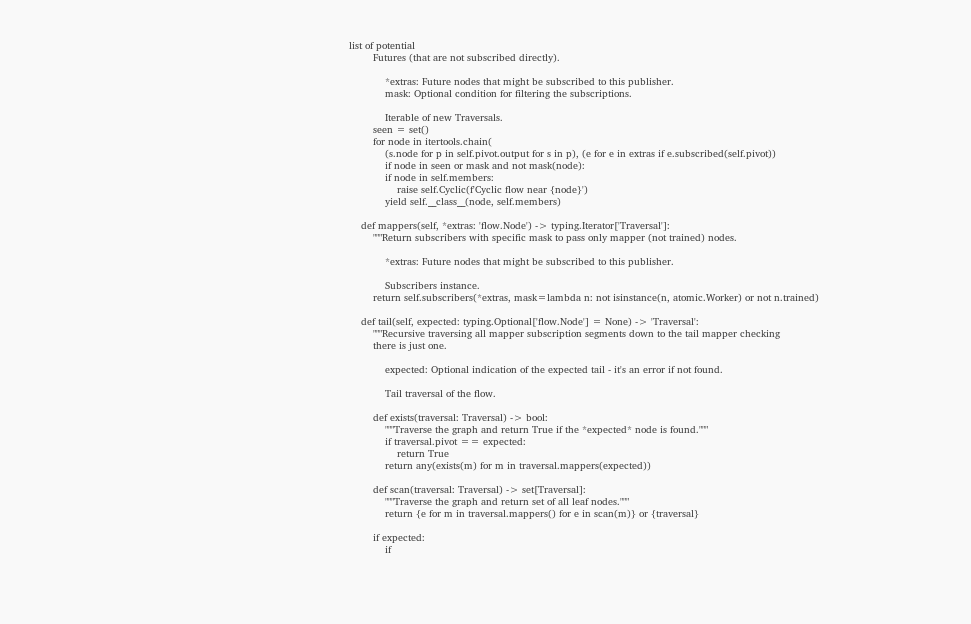list of potential
        Futures (that are not subscribed directly).

            *extras: Future nodes that might be subscribed to this publisher.
            mask: Optional condition for filtering the subscriptions.

            Iterable of new Traversals.
        seen = set()
        for node in itertools.chain(
            (s.node for p in self.pivot.output for s in p), (e for e in extras if e.subscribed(self.pivot))
            if node in seen or mask and not mask(node):
            if node in self.members:
                raise self.Cyclic(f'Cyclic flow near {node}')
            yield self.__class__(node, self.members)

    def mappers(self, *extras: 'flow.Node') -> typing.Iterator['Traversal']:
        """Return subscribers with specific mask to pass only mapper (not trained) nodes.

            *extras: Future nodes that might be subscribed to this publisher.

            Subscribers instance.
        return self.subscribers(*extras, mask=lambda n: not isinstance(n, atomic.Worker) or not n.trained)

    def tail(self, expected: typing.Optional['flow.Node'] = None) -> 'Traversal':
        """Recursive traversing all mapper subscription segments down to the tail mapper checking
        there is just one.

            expected: Optional indication of the expected tail - it's an error if not found.

            Tail traversal of the flow.

        def exists(traversal: Traversal) -> bool:
            """Traverse the graph and return True if the *expected* node is found."""
            if traversal.pivot == expected:
                return True
            return any(exists(m) for m in traversal.mappers(expected))

        def scan(traversal: Traversal) -> set[Traversal]:
            """Traverse the graph and return set of all leaf nodes."""
            return {e for m in traversal.mappers() for e in scan(m)} or {traversal}

        if expected:
            if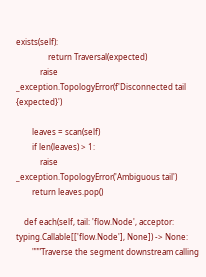exists(self):
                return Traversal(expected)
            raise _exception.TopologyError(f'Disconnected tail {expected}')

        leaves = scan(self)
        if len(leaves) > 1:
            raise _exception.TopologyError('Ambiguous tail')
        return leaves.pop()

    def each(self, tail: 'flow.Node', acceptor: typing.Callable[['flow.Node'], None]) -> None:
        """Traverse the segment downstream calling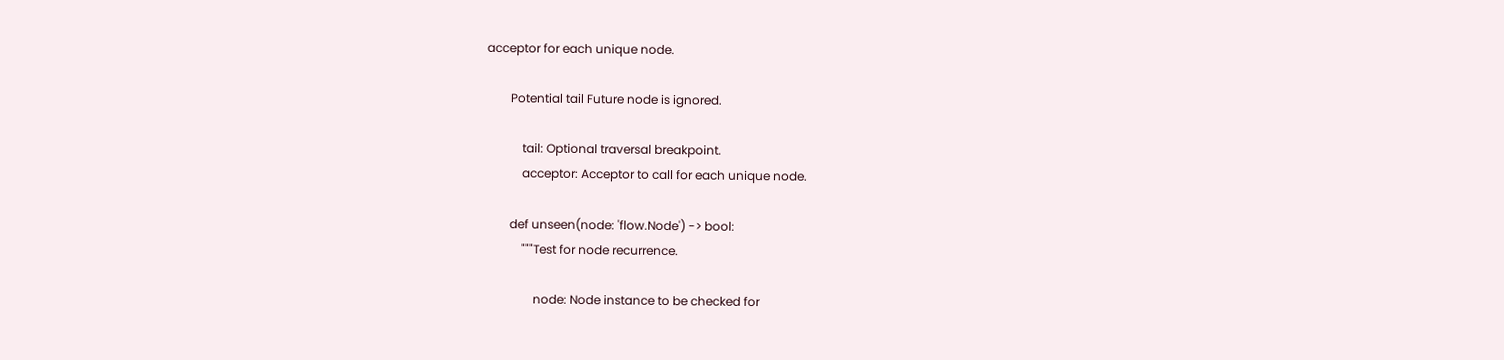acceptor for each unique node.

        Potential tail Future node is ignored.

            tail: Optional traversal breakpoint.
            acceptor: Acceptor to call for each unique node.

        def unseen(node: 'flow.Node') -> bool:
            """Test for node recurrence.

                node: Node instance to be checked for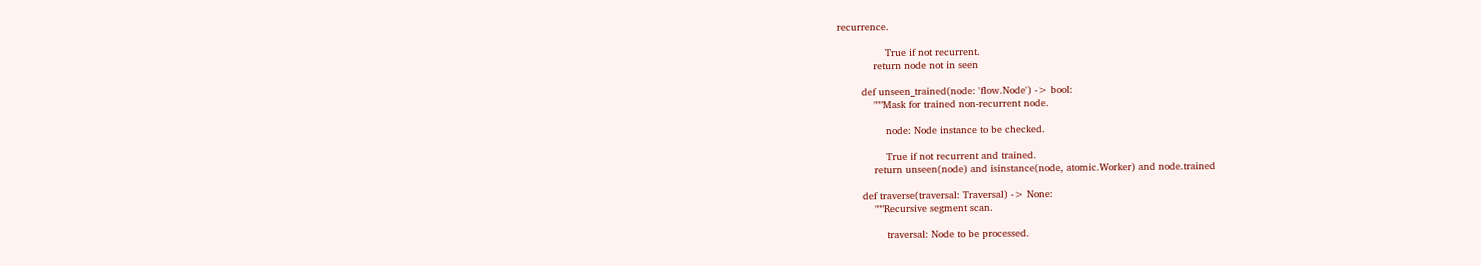recurrence.

                True if not recurrent.
            return node not in seen

        def unseen_trained(node: 'flow.Node') -> bool:
            """Mask for trained non-recurrent node.

                node: Node instance to be checked.

                True if not recurrent and trained.
            return unseen(node) and isinstance(node, atomic.Worker) and node.trained

        def traverse(traversal: Traversal) -> None:
            """Recursive segment scan.

                traversal: Node to be processed.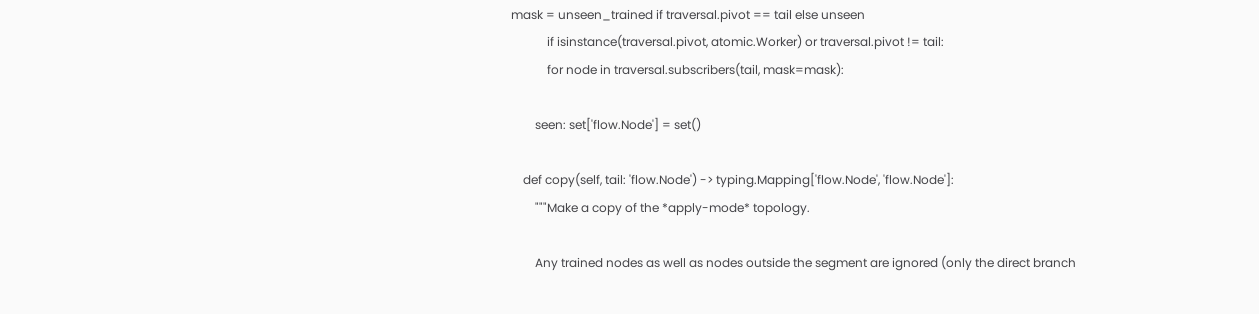mask = unseen_trained if traversal.pivot == tail else unseen
            if isinstance(traversal.pivot, atomic.Worker) or traversal.pivot != tail:
            for node in traversal.subscribers(tail, mask=mask):

        seen: set['flow.Node'] = set()

    def copy(self, tail: 'flow.Node') -> typing.Mapping['flow.Node', 'flow.Node']:
        """Make a copy of the *apply-mode* topology.

        Any trained nodes as well as nodes outside the segment are ignored (only the direct branch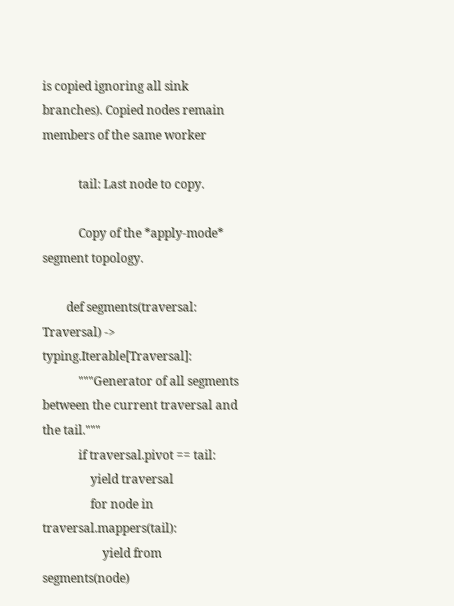is copied ignoring all sink branches). Copied nodes remain members of the same worker

            tail: Last node to copy.

            Copy of the *apply-mode* segment topology.

        def segments(traversal: Traversal) -> typing.Iterable[Traversal]:
            """Generator of all segments between the current traversal and the tail."""
            if traversal.pivot == tail:
                yield traversal
                for node in traversal.mappers(tail):
                    yield from segments(node)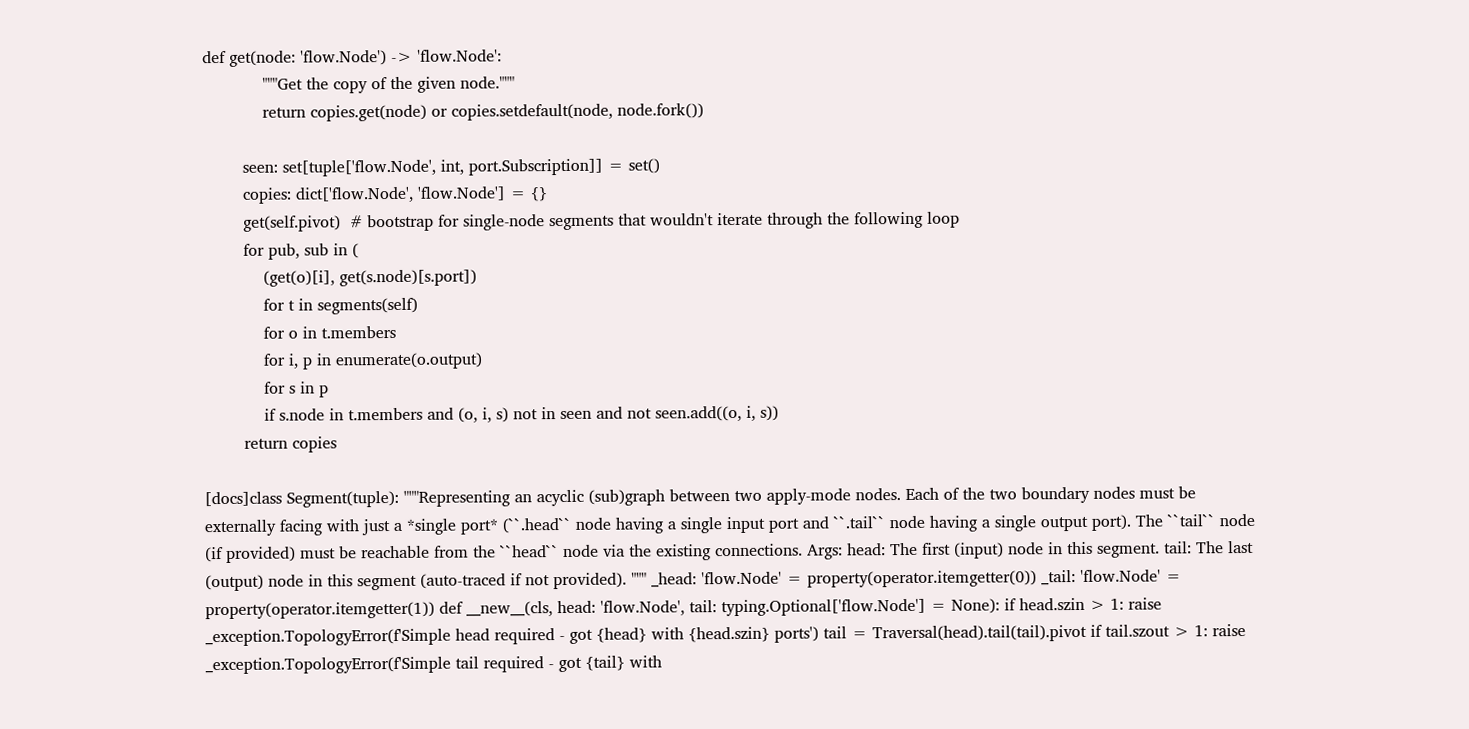def get(node: 'flow.Node') -> 'flow.Node':
            """Get the copy of the given node."""
            return copies.get(node) or copies.setdefault(node, node.fork())

        seen: set[tuple['flow.Node', int, port.Subscription]] = set()
        copies: dict['flow.Node', 'flow.Node'] = {}
        get(self.pivot)  # bootstrap for single-node segments that wouldn't iterate through the following loop
        for pub, sub in (
            (get(o)[i], get(s.node)[s.port])
            for t in segments(self)
            for o in t.members
            for i, p in enumerate(o.output)
            for s in p
            if s.node in t.members and (o, i, s) not in seen and not seen.add((o, i, s))
        return copies

[docs]class Segment(tuple): """Representing an acyclic (sub)graph between two apply-mode nodes. Each of the two boundary nodes must be externally facing with just a *single port* (``.head`` node having a single input port and ``.tail`` node having a single output port). The ``tail`` node (if provided) must be reachable from the ``head`` node via the existing connections. Args: head: The first (input) node in this segment. tail: The last (output) node in this segment (auto-traced if not provided). """ _head: 'flow.Node' = property(operator.itemgetter(0)) _tail: 'flow.Node' = property(operator.itemgetter(1)) def __new__(cls, head: 'flow.Node', tail: typing.Optional['flow.Node'] = None): if head.szin > 1: raise _exception.TopologyError(f'Simple head required - got {head} with {head.szin} ports') tail = Traversal(head).tail(tail).pivot if tail.szout > 1: raise _exception.TopologyError(f'Simple tail required - got {tail} with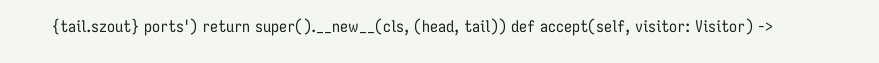{tail.szout} ports') return super().__new__(cls, (head, tail)) def accept(self, visitor: Visitor) ->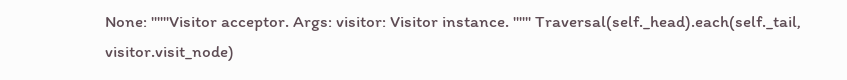None: """Visitor acceptor. Args: visitor: Visitor instance. """ Traversal(self._head).each(self._tail, visitor.visit_node)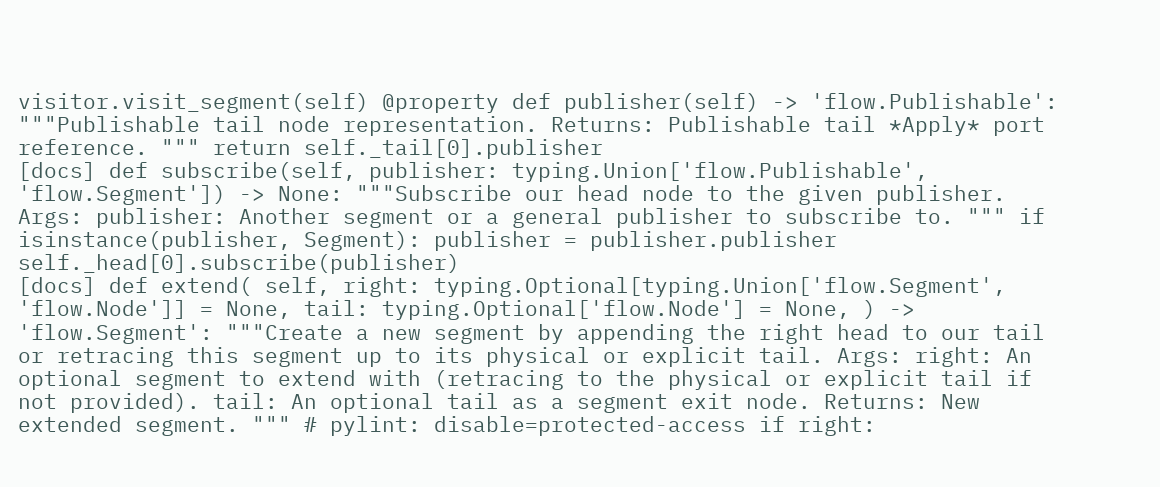visitor.visit_segment(self) @property def publisher(self) -> 'flow.Publishable': """Publishable tail node representation. Returns: Publishable tail *Apply* port reference. """ return self._tail[0].publisher
[docs] def subscribe(self, publisher: typing.Union['flow.Publishable', 'flow.Segment']) -> None: """Subscribe our head node to the given publisher. Args: publisher: Another segment or a general publisher to subscribe to. """ if isinstance(publisher, Segment): publisher = publisher.publisher self._head[0].subscribe(publisher)
[docs] def extend( self, right: typing.Optional[typing.Union['flow.Segment', 'flow.Node']] = None, tail: typing.Optional['flow.Node'] = None, ) -> 'flow.Segment': """Create a new segment by appending the right head to our tail or retracing this segment up to its physical or explicit tail. Args: right: An optional segment to extend with (retracing to the physical or explicit tail if not provided). tail: An optional tail as a segment exit node. Returns: New extended segment. """ # pylint: disable=protected-access if right: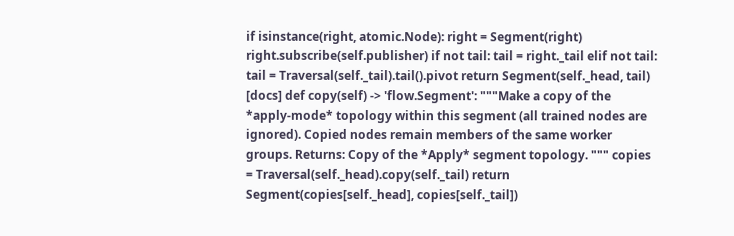if isinstance(right, atomic.Node): right = Segment(right) right.subscribe(self.publisher) if not tail: tail = right._tail elif not tail: tail = Traversal(self._tail).tail().pivot return Segment(self._head, tail)
[docs] def copy(self) -> 'flow.Segment': """Make a copy of the *apply-mode* topology within this segment (all trained nodes are ignored). Copied nodes remain members of the same worker groups. Returns: Copy of the *Apply* segment topology. """ copies = Traversal(self._head).copy(self._tail) return Segment(copies[self._head], copies[self._tail])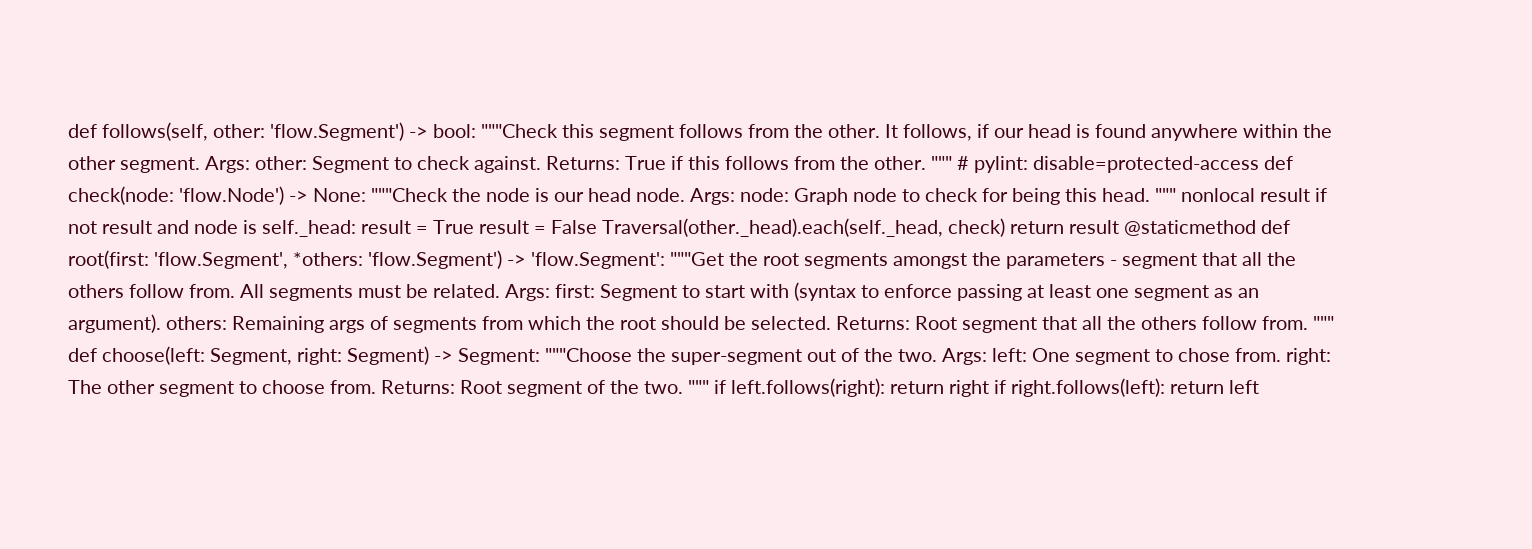def follows(self, other: 'flow.Segment') -> bool: """Check this segment follows from the other. It follows, if our head is found anywhere within the other segment. Args: other: Segment to check against. Returns: True if this follows from the other. """ # pylint: disable=protected-access def check(node: 'flow.Node') -> None: """Check the node is our head node. Args: node: Graph node to check for being this head. """ nonlocal result if not result and node is self._head: result = True result = False Traversal(other._head).each(self._head, check) return result @staticmethod def root(first: 'flow.Segment', *others: 'flow.Segment') -> 'flow.Segment': """Get the root segments amongst the parameters - segment that all the others follow from. All segments must be related. Args: first: Segment to start with (syntax to enforce passing at least one segment as an argument). others: Remaining args of segments from which the root should be selected. Returns: Root segment that all the others follow from. """ def choose(left: Segment, right: Segment) -> Segment: """Choose the super-segment out of the two. Args: left: One segment to chose from. right: The other segment to choose from. Returns: Root segment of the two. """ if left.follows(right): return right if right.follows(left): return left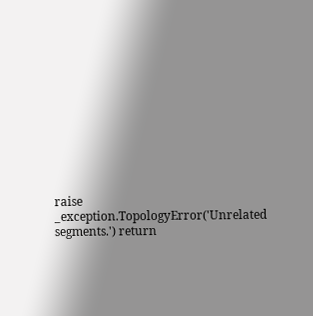raise _exception.TopologyError('Unrelated segments.') return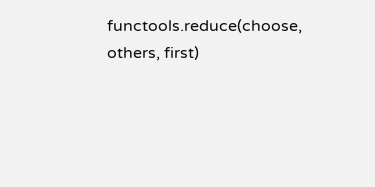functools.reduce(choose, others, first)